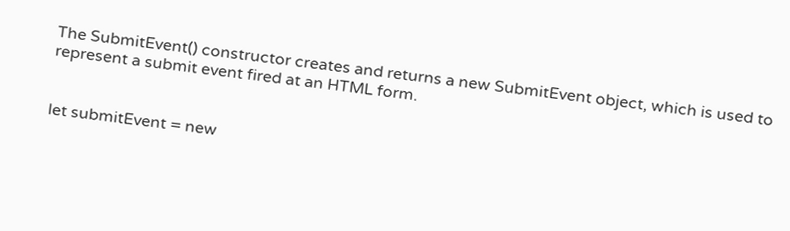The SubmitEvent() constructor creates and returns a new SubmitEvent object, which is used to represent a submit event fired at an HTML form.


let submitEvent = new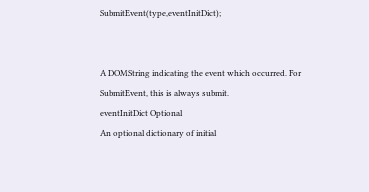SubmitEvent(type,eventInitDict);


A DOMString indicating the event which occurred. For SubmitEvent, this is always submit.
eventInitDict Optional
An optional dictionary of initial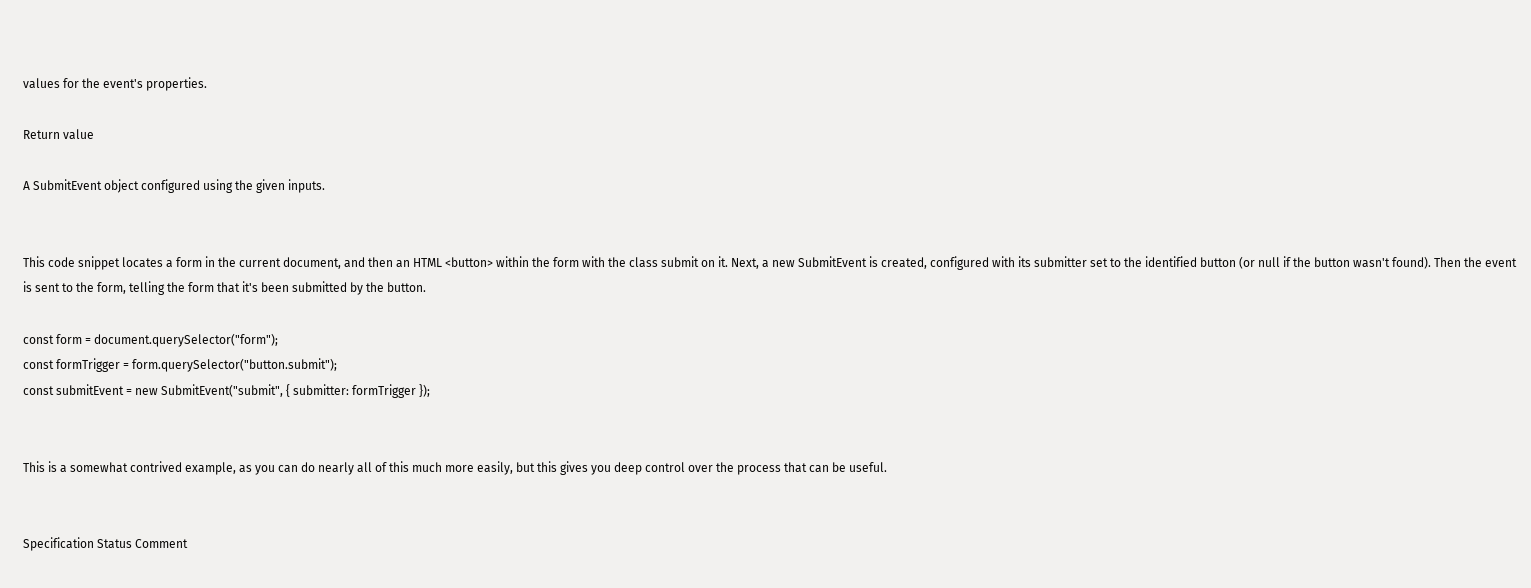values for the event's properties.

Return value

A SubmitEvent object configured using the given inputs.


This code snippet locates a form in the current document, and then an HTML <button> within the form with the class submit on it. Next, a new SubmitEvent is created, configured with its submitter set to the identified button (or null if the button wasn't found). Then the event is sent to the form, telling the form that it's been submitted by the button.

const form = document.querySelector("form");
const formTrigger = form.querySelector("button.submit");
const submitEvent = new SubmitEvent("submit", { submitter: formTrigger });


This is a somewhat contrived example, as you can do nearly all of this much more easily, but this gives you deep control over the process that can be useful.


Specification Status Comment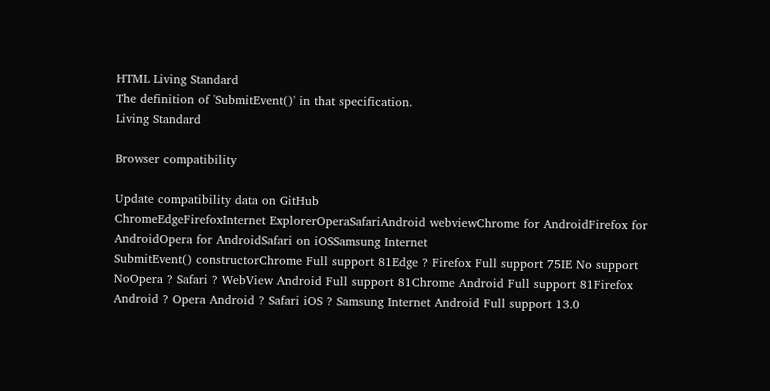HTML Living Standard
The definition of 'SubmitEvent()' in that specification.
Living Standard

Browser compatibility

Update compatibility data on GitHub
ChromeEdgeFirefoxInternet ExplorerOperaSafariAndroid webviewChrome for AndroidFirefox for AndroidOpera for AndroidSafari on iOSSamsung Internet
SubmitEvent() constructorChrome Full support 81Edge ? Firefox Full support 75IE No support NoOpera ? Safari ? WebView Android Full support 81Chrome Android Full support 81Firefox Android ? Opera Android ? Safari iOS ? Samsung Internet Android Full support 13.0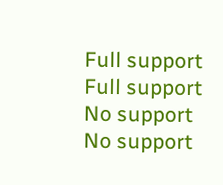Full support
Full support
No support
No support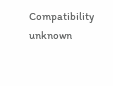Compatibility unknown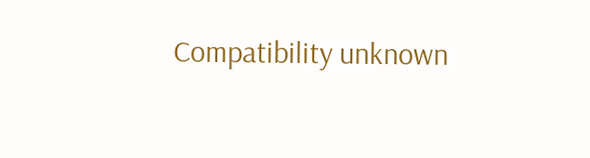Compatibility unknown